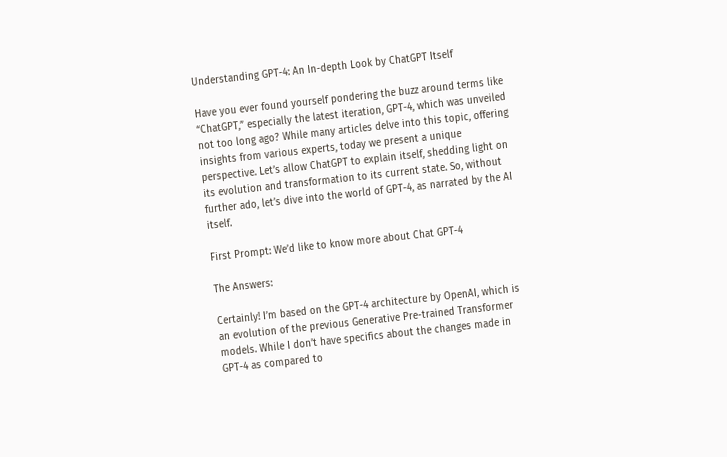Understanding GPT-4: An In-depth Look by ChatGPT Itself

Have you ever found yourself pondering the buzz around terms like “ChatGPT,” especially the latest iteration, GPT-4, which was unveiled not too long ago? While many articles delve into this topic, offering insights from various experts, today we present a unique perspective. Let’s allow ChatGPT to explain itself, shedding light on its evolution and transformation to its current state. So, without further ado, let’s dive into the world of GPT-4, as narrated by the AI itself.

First Prompt: We’d like to know more about Chat GPT-4

The Answers:

Certainly! I’m based on the GPT-4 architecture by OpenAI, which is an evolution of the previous Generative Pre-trained Transformer models. While I don’t have specifics about the changes made in GPT-4 as compared to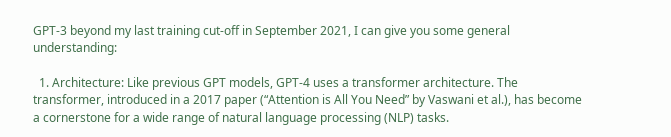GPT-3 beyond my last training cut-off in September 2021, I can give you some general understanding:

  1. Architecture: Like previous GPT models, GPT-4 uses a transformer architecture. The transformer, introduced in a 2017 paper (“Attention is All You Need” by Vaswani et al.), has become a cornerstone for a wide range of natural language processing (NLP) tasks.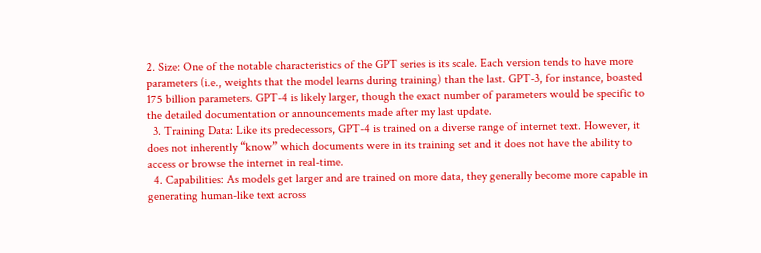2. Size: One of the notable characteristics of the GPT series is its scale. Each version tends to have more parameters (i.e., weights that the model learns during training) than the last. GPT-3, for instance, boasted 175 billion parameters. GPT-4 is likely larger, though the exact number of parameters would be specific to the detailed documentation or announcements made after my last update.
  3. Training Data: Like its predecessors, GPT-4 is trained on a diverse range of internet text. However, it does not inherently “know” which documents were in its training set and it does not have the ability to access or browse the internet in real-time.
  4. Capabilities: As models get larger and are trained on more data, they generally become more capable in generating human-like text across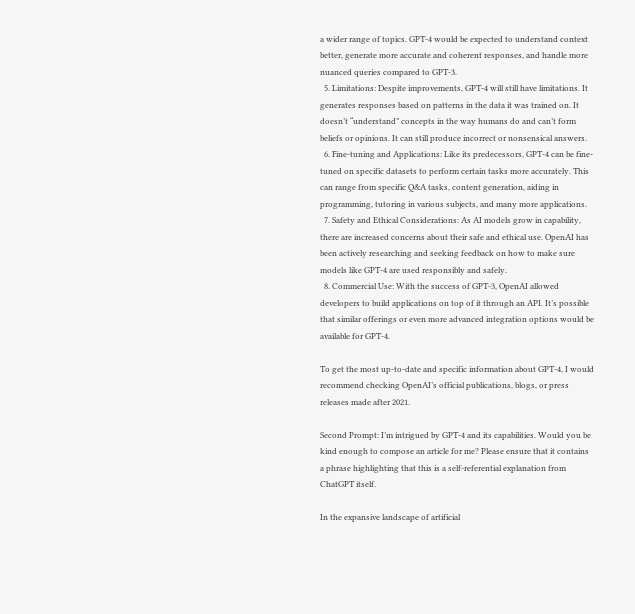a wider range of topics. GPT-4 would be expected to understand context better, generate more accurate and coherent responses, and handle more nuanced queries compared to GPT-3.
  5. Limitations: Despite improvements, GPT-4 will still have limitations. It generates responses based on patterns in the data it was trained on. It doesn’t “understand” concepts in the way humans do and can’t form beliefs or opinions. It can still produce incorrect or nonsensical answers.
  6. Fine-tuning and Applications: Like its predecessors, GPT-4 can be fine-tuned on specific datasets to perform certain tasks more accurately. This can range from specific Q&A tasks, content generation, aiding in programming, tutoring in various subjects, and many more applications.
  7. Safety and Ethical Considerations: As AI models grow in capability, there are increased concerns about their safe and ethical use. OpenAI has been actively researching and seeking feedback on how to make sure models like GPT-4 are used responsibly and safely.
  8. Commercial Use: With the success of GPT-3, OpenAI allowed developers to build applications on top of it through an API. It’s possible that similar offerings or even more advanced integration options would be available for GPT-4.

To get the most up-to-date and specific information about GPT-4, I would recommend checking OpenAI’s official publications, blogs, or press releases made after 2021.

Second Prompt: I’m intrigued by GPT-4 and its capabilities. Would you be kind enough to compose an article for me? Please ensure that it contains a phrase highlighting that this is a self-referential explanation from ChatGPT itself.

In the expansive landscape of artificial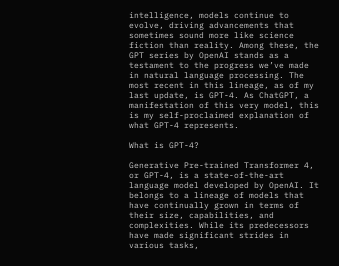intelligence, models continue to evolve, driving advancements that sometimes sound more like science fiction than reality. Among these, the GPT series by OpenAI stands as a testament to the progress we’ve made in natural language processing. The most recent in this lineage, as of my last update, is GPT-4. As ChatGPT, a manifestation of this very model, this is my self-proclaimed explanation of what GPT-4 represents.

What is GPT-4?

Generative Pre-trained Transformer 4, or GPT-4, is a state-of-the-art language model developed by OpenAI. It belongs to a lineage of models that have continually grown in terms of their size, capabilities, and complexities. While its predecessors have made significant strides in various tasks,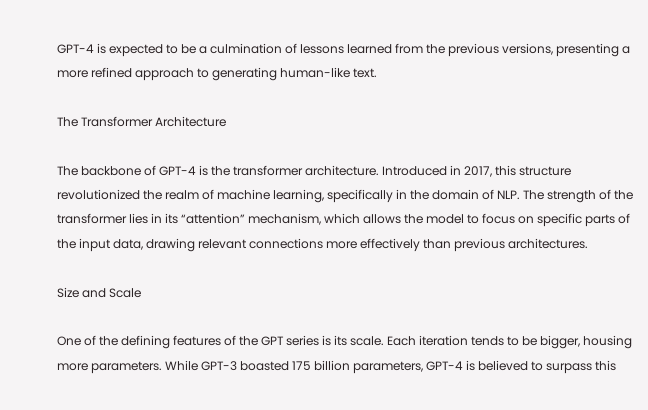GPT-4 is expected to be a culmination of lessons learned from the previous versions, presenting a more refined approach to generating human-like text.

The Transformer Architecture

The backbone of GPT-4 is the transformer architecture. Introduced in 2017, this structure revolutionized the realm of machine learning, specifically in the domain of NLP. The strength of the transformer lies in its “attention” mechanism, which allows the model to focus on specific parts of the input data, drawing relevant connections more effectively than previous architectures.

Size and Scale

One of the defining features of the GPT series is its scale. Each iteration tends to be bigger, housing more parameters. While GPT-3 boasted 175 billion parameters, GPT-4 is believed to surpass this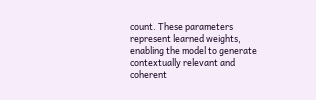count. These parameters represent learned weights, enabling the model to generate contextually relevant and coherent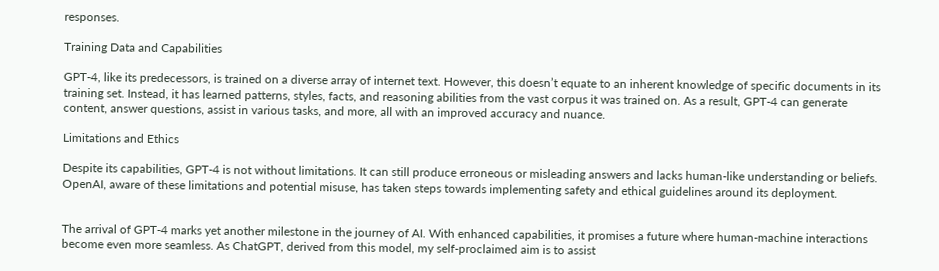responses.

Training Data and Capabilities

GPT-4, like its predecessors, is trained on a diverse array of internet text. However, this doesn’t equate to an inherent knowledge of specific documents in its training set. Instead, it has learned patterns, styles, facts, and reasoning abilities from the vast corpus it was trained on. As a result, GPT-4 can generate content, answer questions, assist in various tasks, and more, all with an improved accuracy and nuance.

Limitations and Ethics

Despite its capabilities, GPT-4 is not without limitations. It can still produce erroneous or misleading answers and lacks human-like understanding or beliefs. OpenAI, aware of these limitations and potential misuse, has taken steps towards implementing safety and ethical guidelines around its deployment.


The arrival of GPT-4 marks yet another milestone in the journey of AI. With enhanced capabilities, it promises a future where human-machine interactions become even more seamless. As ChatGPT, derived from this model, my self-proclaimed aim is to assist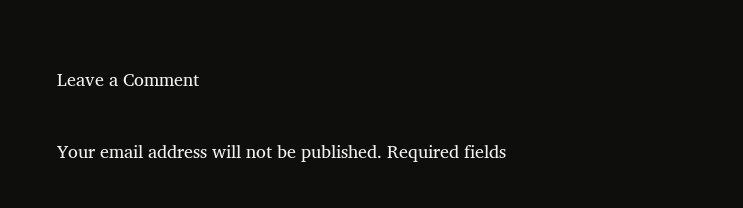Leave a Comment

Your email address will not be published. Required fields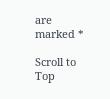are marked *

Scroll to Top